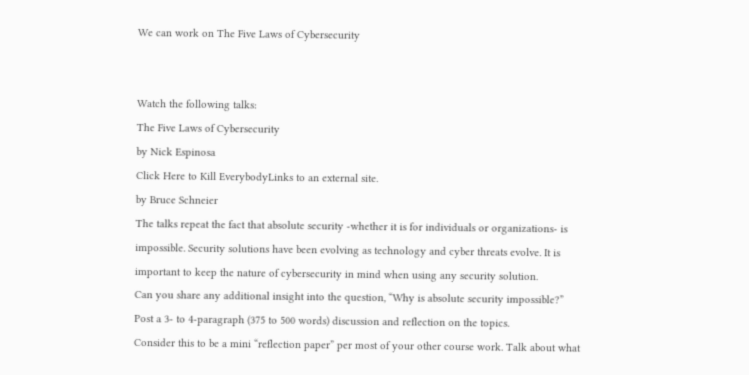We can work on The Five Laws of Cybersecurity


Watch the following talks:
The Five Laws of Cybersecurity
by Nick Espinosa
Click Here to Kill EverybodyLinks to an external site.
by Bruce Schneier
The talks repeat the fact that absolute security -whether it is for individuals or organizations- is
impossible. Security solutions have been evolving as technology and cyber threats evolve. It is
important to keep the nature of cybersecurity in mind when using any security solution.
Can you share any additional insight into the question, “Why is absolute security impossible?”
Post a 3- to 4-paragraph (375 to 500 words) discussion and reflection on the topics.
Consider this to be a mini “reflection paper” per most of your other course work. Talk about what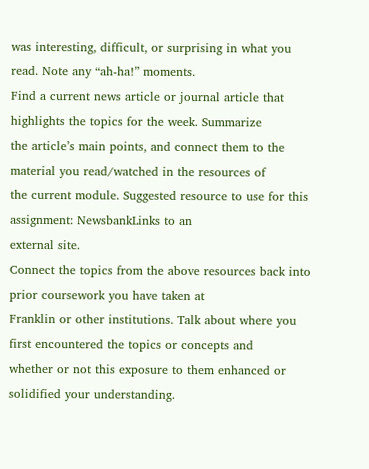was interesting, difficult, or surprising in what you read. Note any “ah-ha!” moments.
Find a current news article or journal article that highlights the topics for the week. Summarize
the article’s main points, and connect them to the material you read/watched in the resources of
the current module. Suggested resource to use for this assignment: NewsbankLinks to an
external site.
Connect the topics from the above resources back into prior coursework you have taken at
Franklin or other institutions. Talk about where you first encountered the topics or concepts and
whether or not this exposure to them enhanced or solidified your understanding.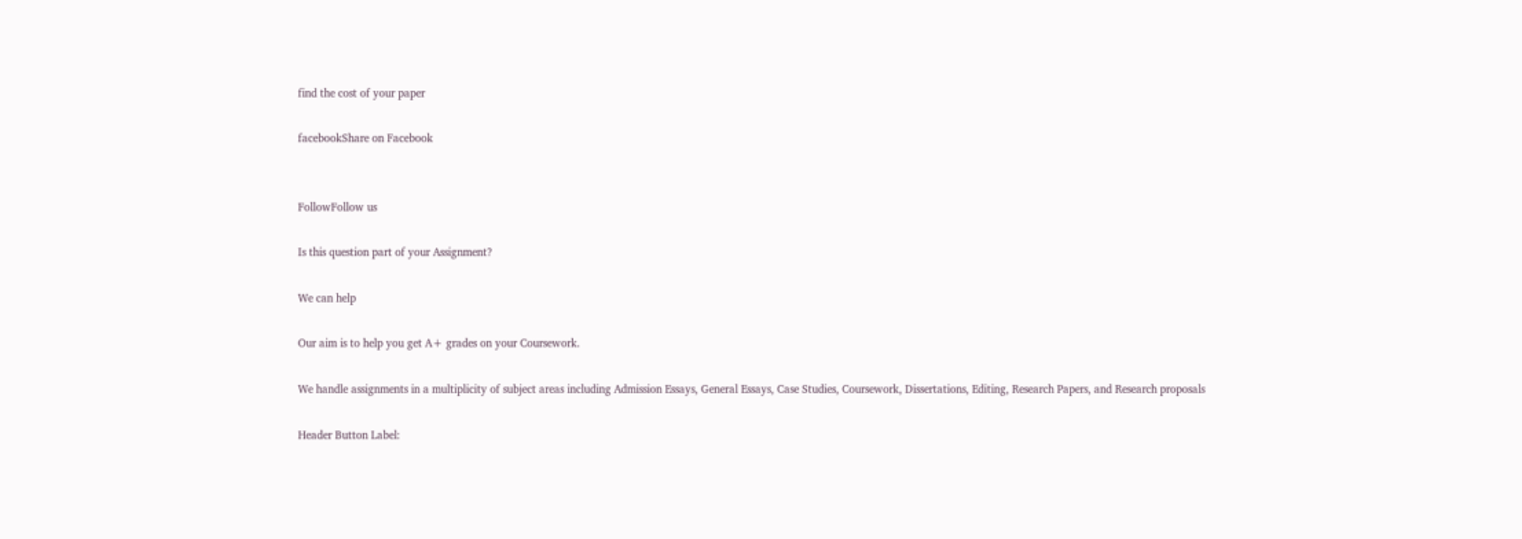find the cost of your paper

facebookShare on Facebook


FollowFollow us

Is this question part of your Assignment?

We can help

Our aim is to help you get A+ grades on your Coursework.

We handle assignments in a multiplicity of subject areas including Admission Essays, General Essays, Case Studies, Coursework, Dissertations, Editing, Research Papers, and Research proposals

Header Button Label: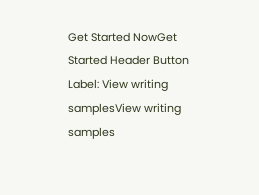Get Started NowGet Started Header Button Label: View writing samplesView writing samples